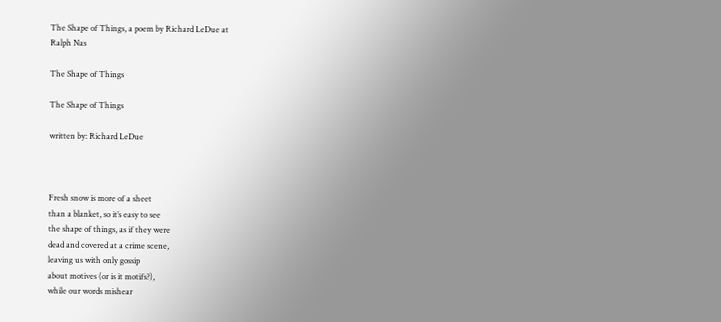The Shape of Things, a poem by Richard LeDue at
Ralph Nas

The Shape of Things

The Shape of Things

written by: Richard LeDue



Fresh snow is more of a sheet
than a blanket, so it’s easy to see
the shape of things, as if they were
dead and covered at a crime scene,
leaving us with only gossip
about motives (or is it motifs?),
while our words mishear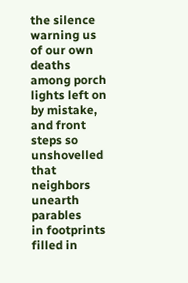the silence
warning us of our own deaths
among porch lights left on
by mistake, and front steps so unshovelled
that neighbors unearth parables
in footprints filled in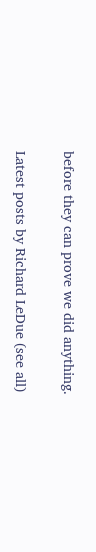before they can prove we did anything.

Latest posts by Richard LeDue (see all)